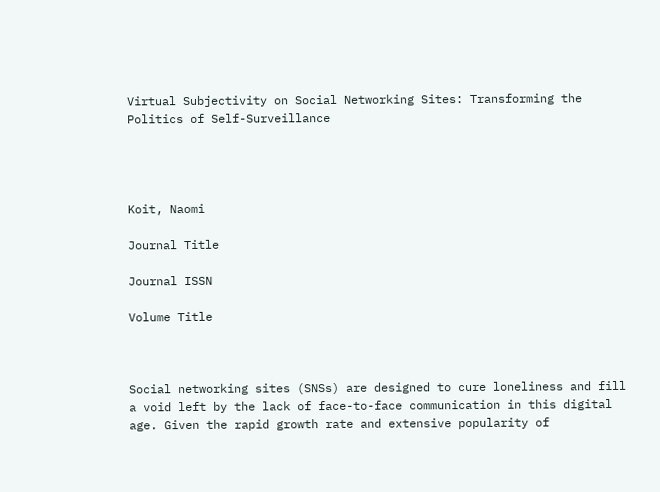Virtual Subjectivity on Social Networking Sites: Transforming the Politics of Self-Surveillance




Koit, Naomi

Journal Title

Journal ISSN

Volume Title



Social networking sites (SNSs) are designed to cure loneliness and fill a void left by the lack of face-to-face communication in this digital age. Given the rapid growth rate and extensive popularity of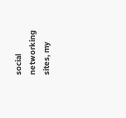social networking sites, my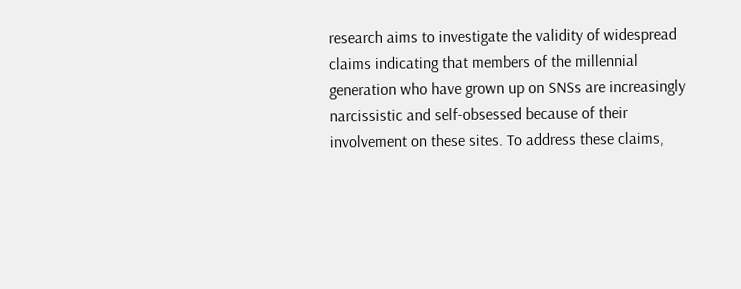research aims to investigate the validity of widespread claims indicating that members of the millennial generation who have grown up on SNSs are increasingly narcissistic and self-obsessed because of their involvement on these sites. To address these claims,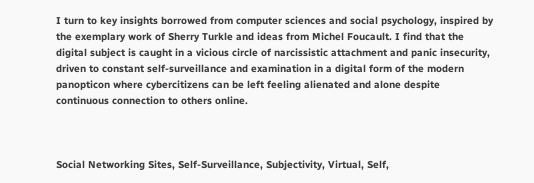I turn to key insights borrowed from computer sciences and social psychology, inspired by the exemplary work of Sherry Turkle and ideas from Michel Foucault. I find that the digital subject is caught in a vicious circle of narcissistic attachment and panic insecurity, driven to constant self-surveillance and examination in a digital form of the modern panopticon where cybercitizens can be left feeling alienated and alone despite continuous connection to others online.



Social Networking Sites, Self-Surveillance, Subjectivity, Virtual, Self,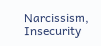Narcissism, Insecurity